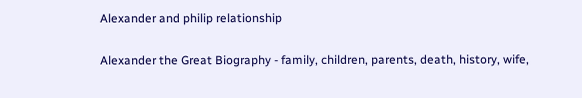Alexander and philip relationship

Alexander the Great Biography - family, children, parents, death, history, wife,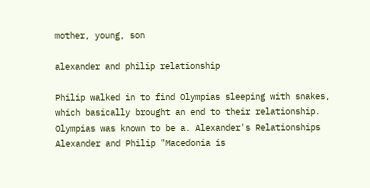mother, young, son

alexander and philip relationship

Philip walked in to find Olympias sleeping with snakes, which basically brought an end to their relationship. Olympias was known to be a. Alexander's Relationships Alexander and Philip "Macedonia is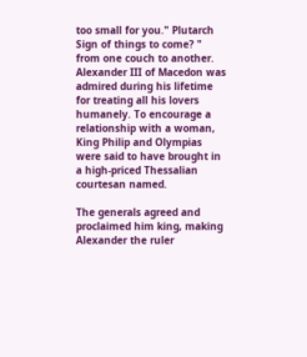too small for you." Plutarch Sign of things to come? " from one couch to another. Alexander III of Macedon was admired during his lifetime for treating all his lovers humanely. To encourage a relationship with a woman, King Philip and Olympias were said to have brought in a high-priced Thessalian courtesan named.

The generals agreed and proclaimed him king, making Alexander the ruler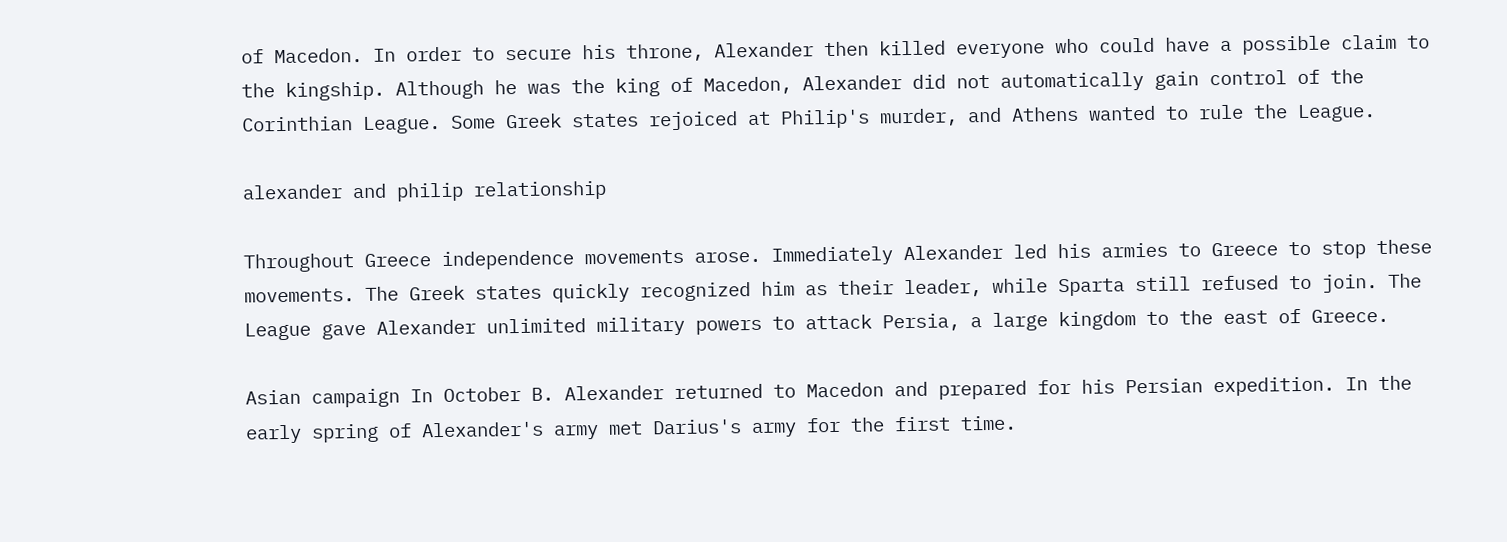of Macedon. In order to secure his throne, Alexander then killed everyone who could have a possible claim to the kingship. Although he was the king of Macedon, Alexander did not automatically gain control of the Corinthian League. Some Greek states rejoiced at Philip's murder, and Athens wanted to rule the League.

alexander and philip relationship

Throughout Greece independence movements arose. Immediately Alexander led his armies to Greece to stop these movements. The Greek states quickly recognized him as their leader, while Sparta still refused to join. The League gave Alexander unlimited military powers to attack Persia, a large kingdom to the east of Greece.

Asian campaign In October B. Alexander returned to Macedon and prepared for his Persian expedition. In the early spring of Alexander's army met Darius's army for the first time.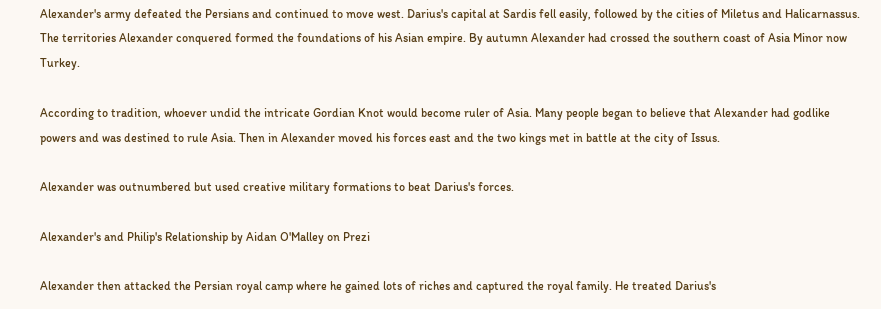Alexander's army defeated the Persians and continued to move west. Darius's capital at Sardis fell easily, followed by the cities of Miletus and Halicarnassus. The territories Alexander conquered formed the foundations of his Asian empire. By autumn Alexander had crossed the southern coast of Asia Minor now Turkey.

According to tradition, whoever undid the intricate Gordian Knot would become ruler of Asia. Many people began to believe that Alexander had godlike powers and was destined to rule Asia. Then in Alexander moved his forces east and the two kings met in battle at the city of Issus.

Alexander was outnumbered but used creative military formations to beat Darius's forces.

Alexander's and Philip's Relationship by Aidan O'Malley on Prezi

Alexander then attacked the Persian royal camp where he gained lots of riches and captured the royal family. He treated Darius's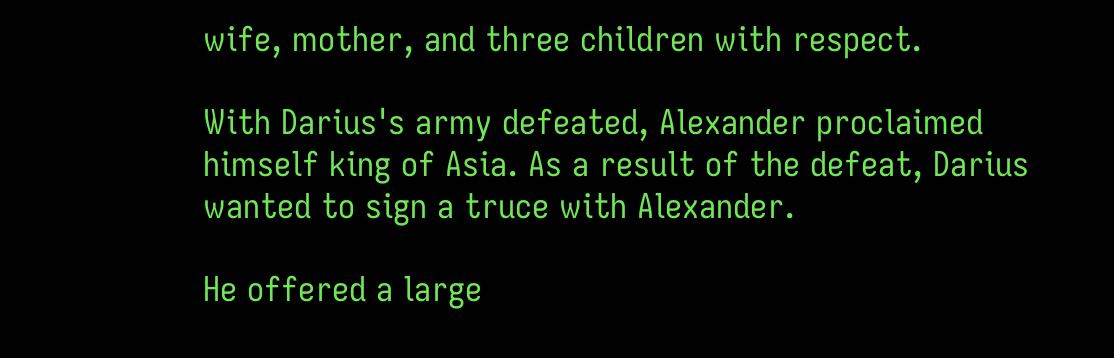wife, mother, and three children with respect.

With Darius's army defeated, Alexander proclaimed himself king of Asia. As a result of the defeat, Darius wanted to sign a truce with Alexander.

He offered a large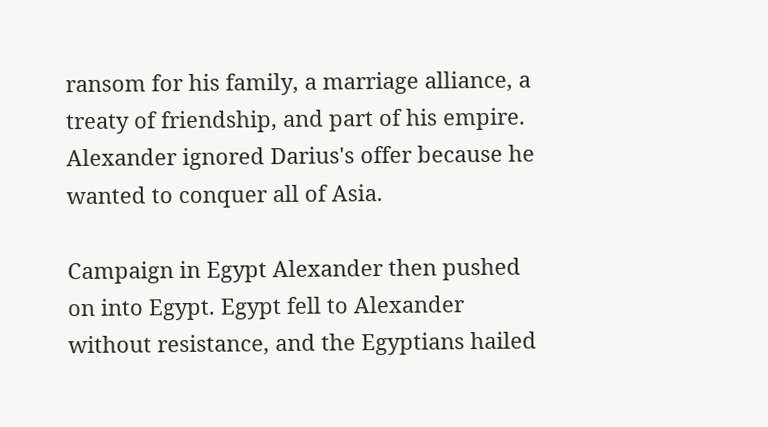ransom for his family, a marriage alliance, a treaty of friendship, and part of his empire. Alexander ignored Darius's offer because he wanted to conquer all of Asia.

Campaign in Egypt Alexander then pushed on into Egypt. Egypt fell to Alexander without resistance, and the Egyptians hailed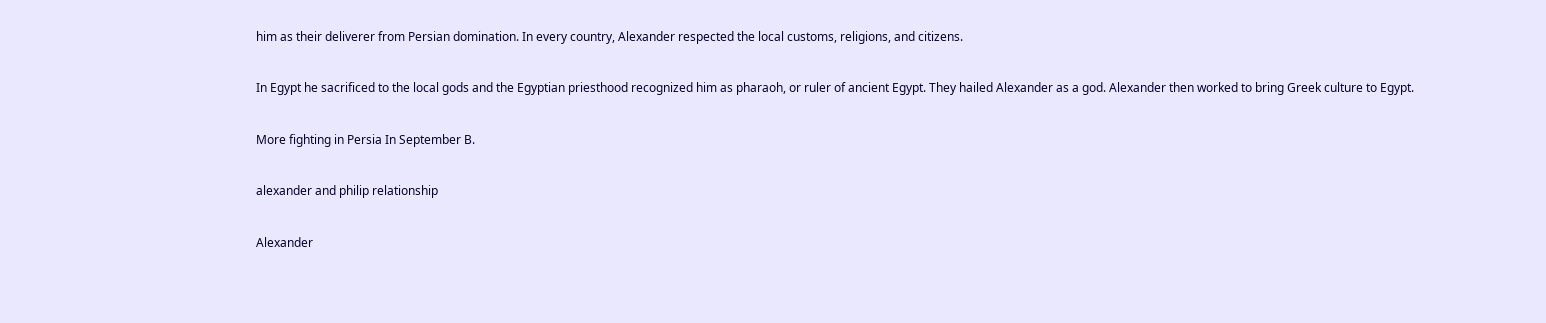him as their deliverer from Persian domination. In every country, Alexander respected the local customs, religions, and citizens.

In Egypt he sacrificed to the local gods and the Egyptian priesthood recognized him as pharaoh, or ruler of ancient Egypt. They hailed Alexander as a god. Alexander then worked to bring Greek culture to Egypt.

More fighting in Persia In September B.

alexander and philip relationship

Alexander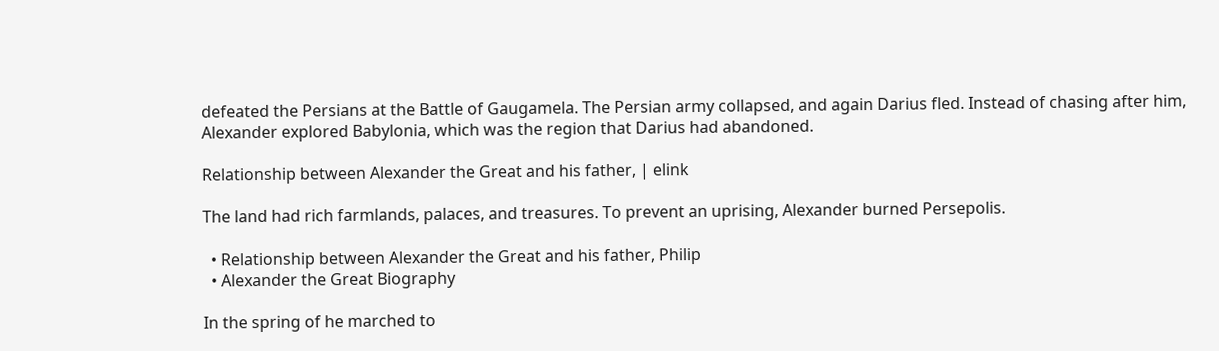defeated the Persians at the Battle of Gaugamela. The Persian army collapsed, and again Darius fled. Instead of chasing after him, Alexander explored Babylonia, which was the region that Darius had abandoned.

Relationship between Alexander the Great and his father, | elink

The land had rich farmlands, palaces, and treasures. To prevent an uprising, Alexander burned Persepolis.

  • Relationship between Alexander the Great and his father, Philip
  • Alexander the Great Biography

In the spring of he marched to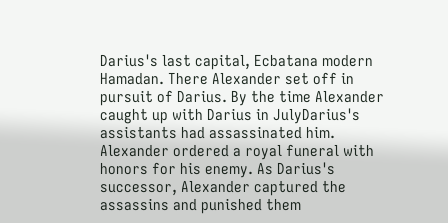Darius's last capital, Ecbatana modern Hamadan. There Alexander set off in pursuit of Darius. By the time Alexander caught up with Darius in JulyDarius's assistants had assassinated him. Alexander ordered a royal funeral with honors for his enemy. As Darius's successor, Alexander captured the assassins and punished them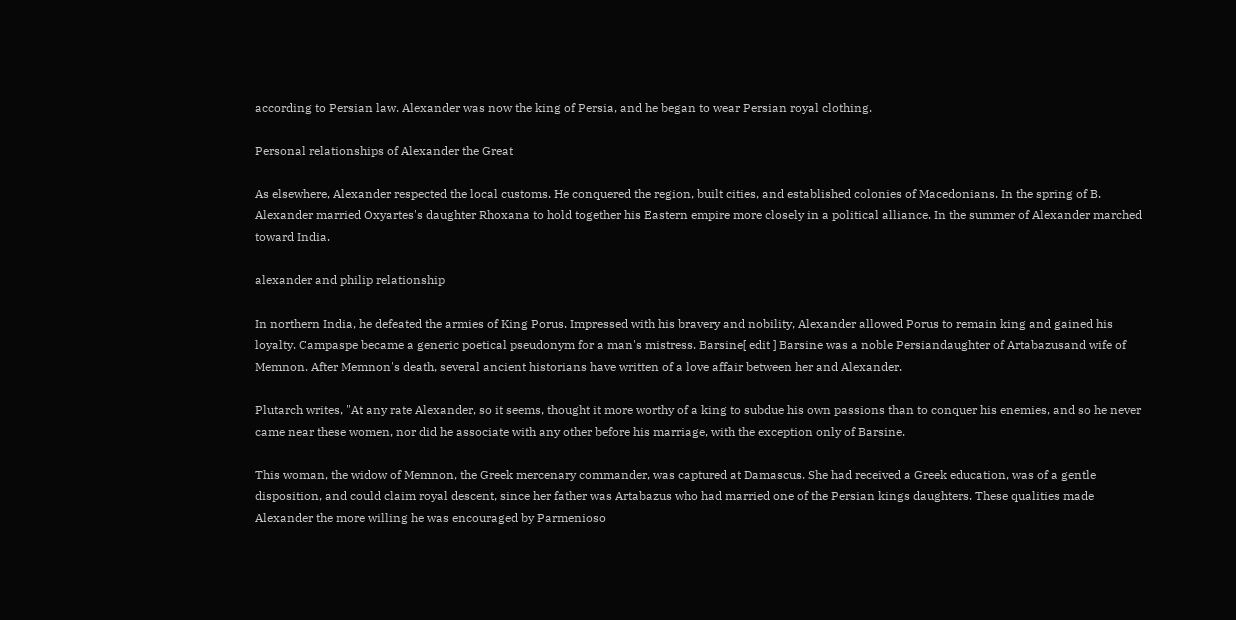according to Persian law. Alexander was now the king of Persia, and he began to wear Persian royal clothing.

Personal relationships of Alexander the Great

As elsewhere, Alexander respected the local customs. He conquered the region, built cities, and established colonies of Macedonians. In the spring of B. Alexander married Oxyartes's daughter Rhoxana to hold together his Eastern empire more closely in a political alliance. In the summer of Alexander marched toward India.

alexander and philip relationship

In northern India, he defeated the armies of King Porus. Impressed with his bravery and nobility, Alexander allowed Porus to remain king and gained his loyalty. Campaspe became a generic poetical pseudonym for a man's mistress. Barsine[ edit ] Barsine was a noble Persiandaughter of Artabazusand wife of Memnon. After Memnon's death, several ancient historians have written of a love affair between her and Alexander.

Plutarch writes, "At any rate Alexander, so it seems, thought it more worthy of a king to subdue his own passions than to conquer his enemies, and so he never came near these women, nor did he associate with any other before his marriage, with the exception only of Barsine.

This woman, the widow of Memnon, the Greek mercenary commander, was captured at Damascus. She had received a Greek education, was of a gentle disposition, and could claim royal descent, since her father was Artabazus who had married one of the Persian kings daughters. These qualities made Alexander the more willing he was encouraged by Parmenioso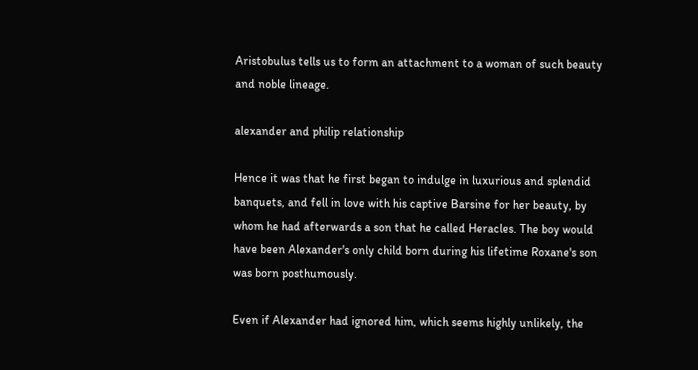Aristobulus tells us to form an attachment to a woman of such beauty and noble lineage.

alexander and philip relationship

Hence it was that he first began to indulge in luxurious and splendid banquets, and fell in love with his captive Barsine for her beauty, by whom he had afterwards a son that he called Heracles. The boy would have been Alexander's only child born during his lifetime Roxane's son was born posthumously.

Even if Alexander had ignored him, which seems highly unlikely, the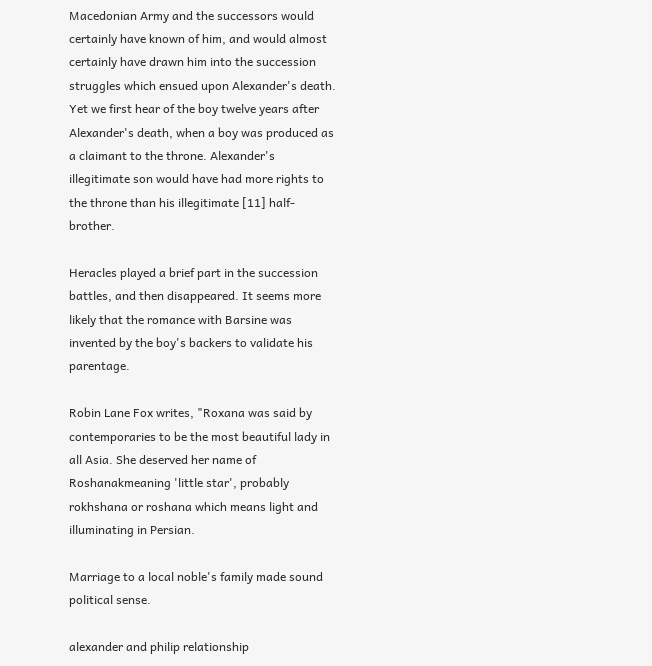Macedonian Army and the successors would certainly have known of him, and would almost certainly have drawn him into the succession struggles which ensued upon Alexander's death. Yet we first hear of the boy twelve years after Alexander's death, when a boy was produced as a claimant to the throne. Alexander's illegitimate son would have had more rights to the throne than his illegitimate [11] half-brother.

Heracles played a brief part in the succession battles, and then disappeared. It seems more likely that the romance with Barsine was invented by the boy's backers to validate his parentage.

Robin Lane Fox writes, "Roxana was said by contemporaries to be the most beautiful lady in all Asia. She deserved her name of Roshanakmeaning 'little star', probably rokhshana or roshana which means light and illuminating in Persian.

Marriage to a local noble's family made sound political sense.

alexander and philip relationship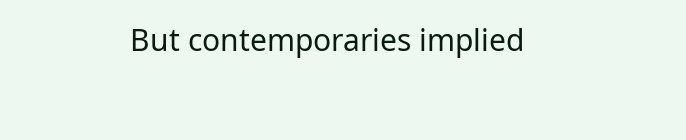But contemporaries implied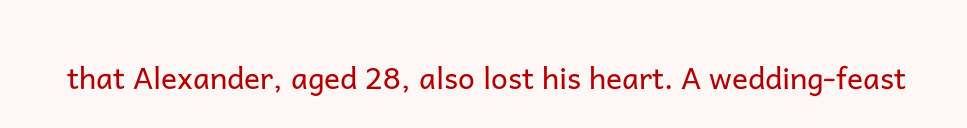that Alexander, aged 28, also lost his heart. A wedding-feast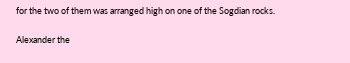for the two of them was arranged high on one of the Sogdian rocks.

Alexander the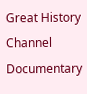Great History Channel Documentary